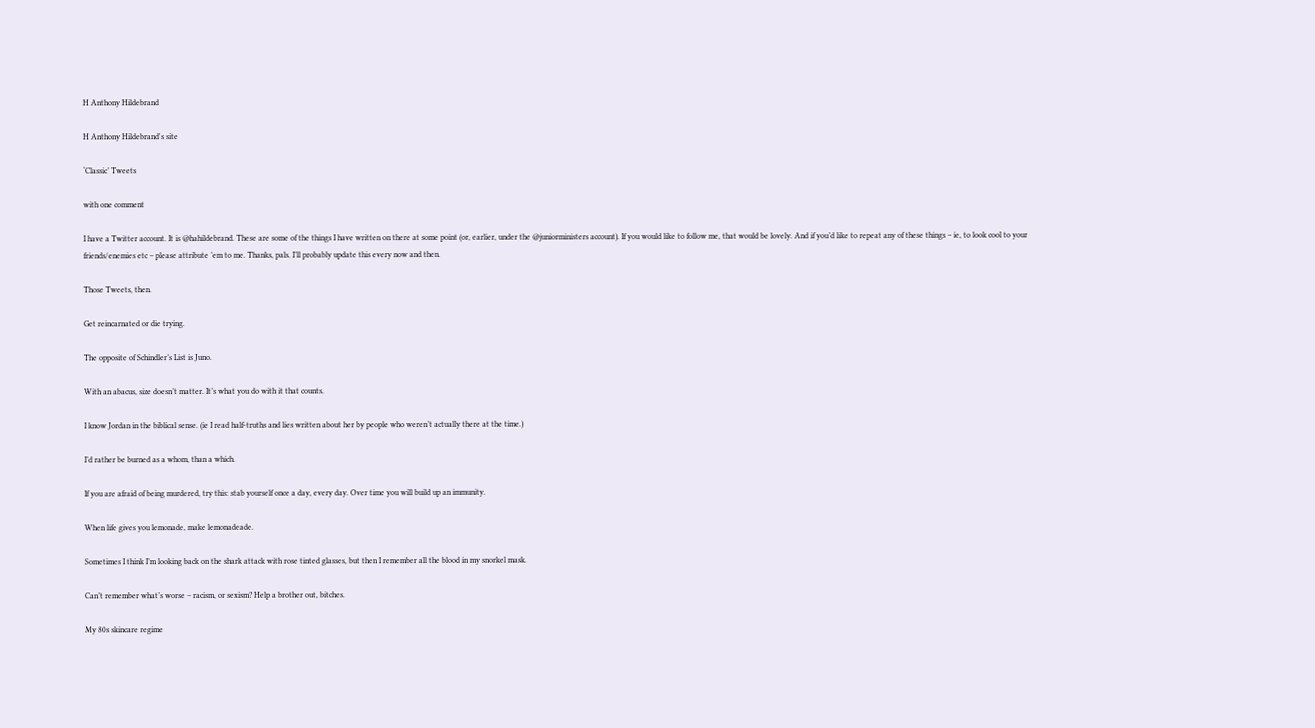H Anthony Hildebrand

H Anthony Hildebrand's site

‘Classic’ Tweets

with one comment

I have a Twitter account. It is @hahildebrand. These are some of the things I have written on there at some point (or, earlier, under the @juniorministers account). If you would like to follow me, that would be lovely. And if you’d like to repeat any of these things – ie, to look cool to your friends/enemies etc – please attribute ’em to me. Thanks, pals. I’ll probably update this every now and then.

Those Tweets, then.

Get reincarnated or die trying.

The opposite of Schindler’s List is Juno.

With an abacus, size doesn’t matter. It’s what you do with it that counts.

I know Jordan in the biblical sense. (ie I read half-truths and lies written about her by people who weren’t actually there at the time.)

I’d rather be burned as a whom, than a which.

If you are afraid of being murdered, try this: stab yourself once a day, every day. Over time you will build up an immunity.

When life gives you lemonade, make lemonadeade.

Sometimes I think I’m looking back on the shark attack with rose tinted glasses, but then I remember all the blood in my snorkel mask.

Can’t remember what’s worse – racism, or sexism? Help a brother out, bitches.

My 80s skincare regime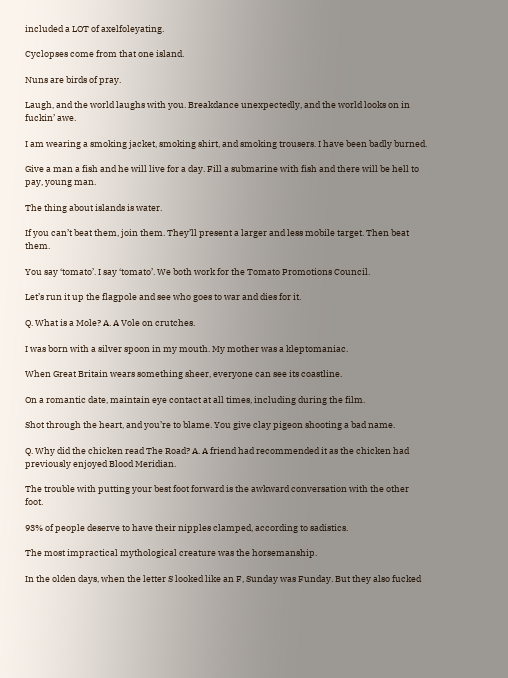included a LOT of axelfoleyating.

Cyclopses come from that one island.

Nuns are birds of pray.

Laugh, and the world laughs with you. Breakdance unexpectedly, and the world looks on in fuckin’ awe.

I am wearing a smoking jacket, smoking shirt, and smoking trousers. I have been badly burned.

Give a man a fish and he will live for a day. Fill a submarine with fish and there will be hell to pay, young man.

The thing about islands is water.

If you can’t beat them, join them. They’ll present a larger and less mobile target. Then beat them.

You say ‘tomato’. I say ‘tomato’. We both work for the Tomato Promotions Council.

Let’s run it up the flagpole and see who goes to war and dies for it.

Q. What is a Mole? A. A Vole on crutches.

I was born with a silver spoon in my mouth. My mother was a kleptomaniac.

When Great Britain wears something sheer, everyone can see its coastline.

On a romantic date, maintain eye contact at all times, including during the film.

Shot through the heart, and you’re to blame. You give clay pigeon shooting a bad name.

Q. Why did the chicken read The Road? A. A friend had recommended it as the chicken had previously enjoyed Blood Meridian.

The trouble with putting your best foot forward is the awkward conversation with the other foot.

93% of people deserve to have their nipples clamped, according to sadistics.

The most impractical mythological creature was the horsemanship.

In the olden days, when the letter S looked like an F, Sunday was Funday. But they also fucked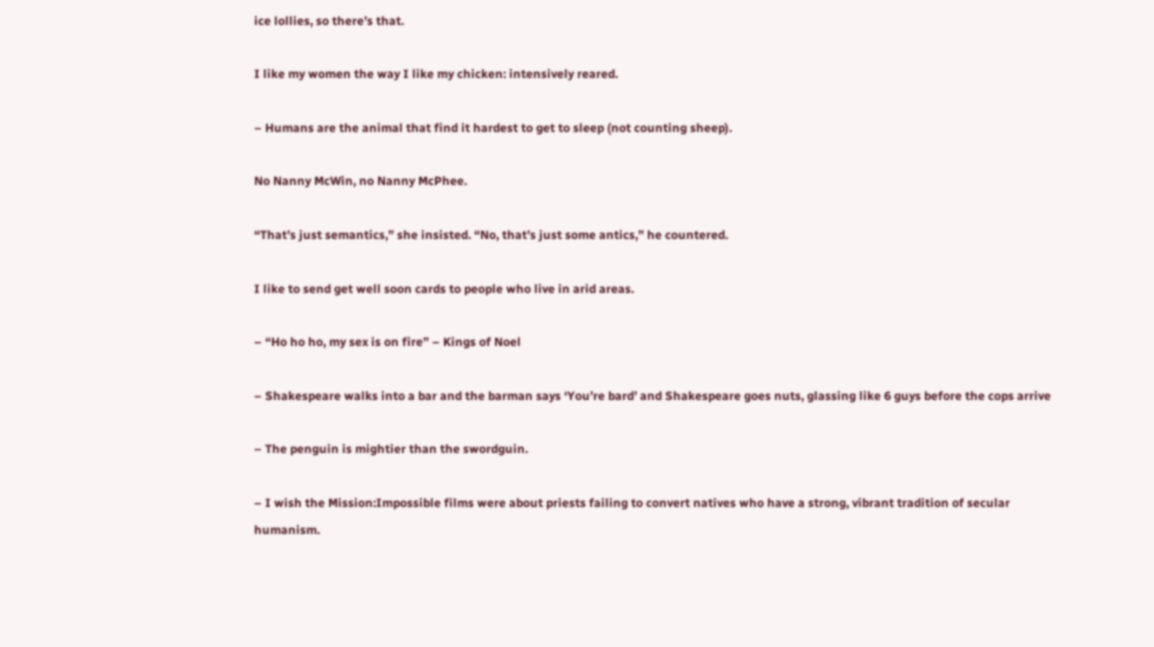ice lollies, so there’s that.

I like my women the way I like my chicken: intensively reared.

– Humans are the animal that find it hardest to get to sleep (not counting sheep).

No Nanny McWin, no Nanny McPhee.

“That’s just semantics,” she insisted. “No, that’s just some antics,” he countered.

I like to send get well soon cards to people who live in arid areas.

– “Ho ho ho, my sex is on fire” – Kings of Noel

– Shakespeare walks into a bar and the barman says ‘You’re bard’ and Shakespeare goes nuts, glassing like 6 guys before the cops arrive

– The penguin is mightier than the swordguin.

– I wish the Mission:Impossible films were about priests failing to convert natives who have a strong, vibrant tradition of secular humanism.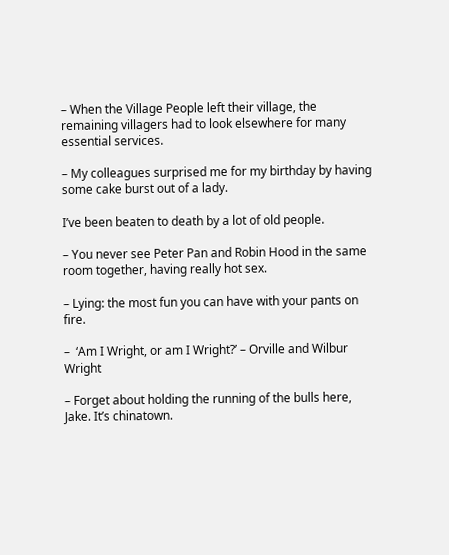– When the Village People left their village, the remaining villagers had to look elsewhere for many essential services.

– My colleagues surprised me for my birthday by having some cake burst out of a lady.

I’ve been beaten to death by a lot of old people.

– You never see Peter Pan and Robin Hood in the same room together, having really hot sex.

– Lying: the most fun you can have with your pants on fire.

–  ‘Am I Wright, or am I Wright?’ – Orville and Wilbur Wright

– Forget about holding the running of the bulls here, Jake. It’s chinatown.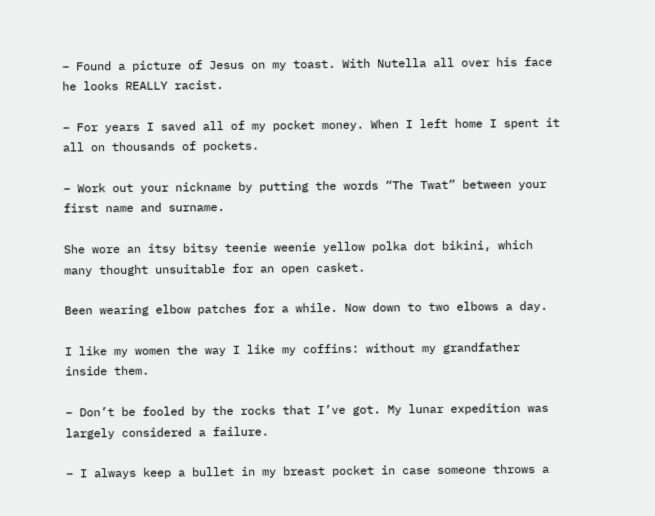– Found a picture of Jesus on my toast. With Nutella all over his face he looks REALLY racist.

– For years I saved all of my pocket money. When I left home I spent it all on thousands of pockets.

– Work out your nickname by putting the words “The Twat” between your first name and surname.

She wore an itsy bitsy teenie weenie yellow polka dot bikini, which many thought unsuitable for an open casket.

Been wearing elbow patches for a while. Now down to two elbows a day.

I like my women the way I like my coffins: without my grandfather inside them.

– Don’t be fooled by the rocks that I’ve got. My lunar expedition was largely considered a failure.

– I always keep a bullet in my breast pocket in case someone throws a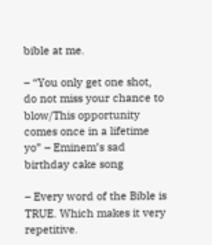bible at me.

– “You only get one shot, do not miss your chance to blow/This opportunity comes once in a lifetime yo” – Eminem’s sad birthday cake song

– Every word of the Bible is TRUE. Which makes it very repetitive.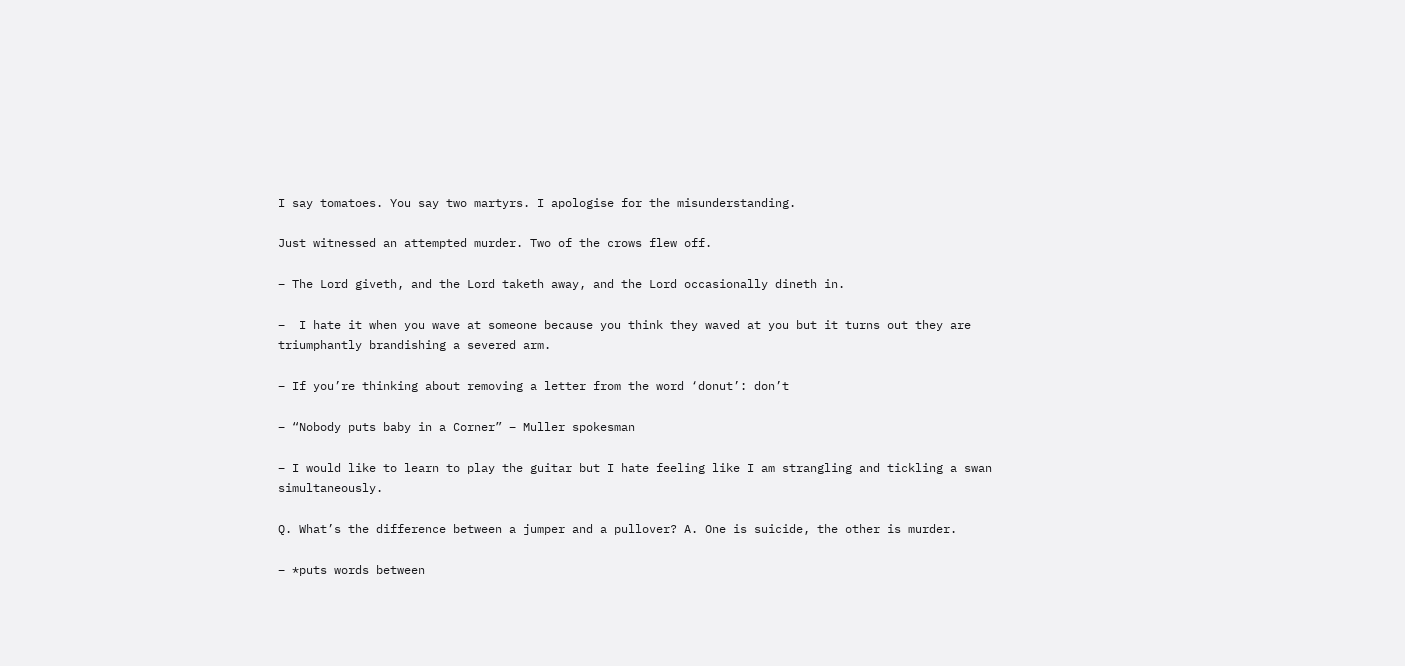I say tomatoes. You say two martyrs. I apologise for the misunderstanding.

Just witnessed an attempted murder. Two of the crows flew off.

– The Lord giveth, and the Lord taketh away, and the Lord occasionally dineth in.

–  I hate it when you wave at someone because you think they waved at you but it turns out they are triumphantly brandishing a severed arm.

– If you’re thinking about removing a letter from the word ‘donut’: don’t

– “Nobody puts baby in a Corner” – Muller spokesman

– I would like to learn to play the guitar but I hate feeling like I am strangling and tickling a swan simultaneously.

Q. What’s the difference between a jumper and a pullover? A. One is suicide, the other is murder.

– *puts words between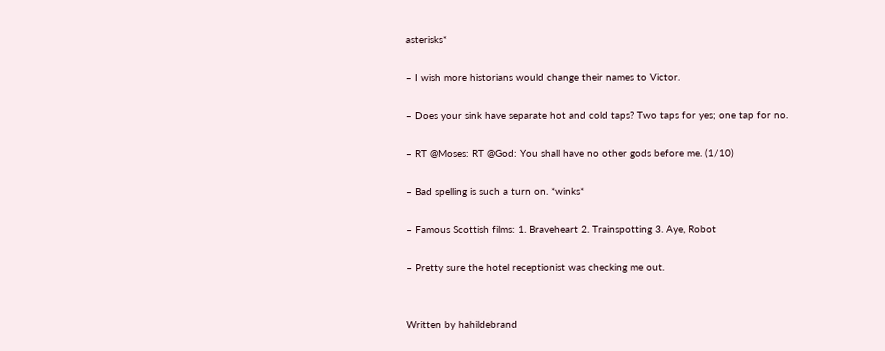asterisks*

– I wish more historians would change their names to Victor.

– Does your sink have separate hot and cold taps? Two taps for yes; one tap for no.

– RT @Moses: RT @God: You shall have no other gods before me. (1/10)

– Bad spelling is such a turn on. *winks*

– Famous Scottish films: 1. Braveheart 2. Trainspotting 3. Aye, Robot

– Pretty sure the hotel receptionist was checking me out.


Written by hahildebrand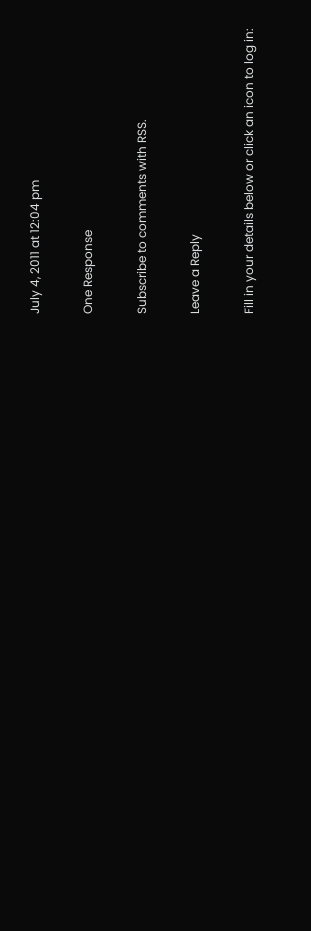July 4, 2011 at 12:04 pm

One Response

Subscribe to comments with RSS.

Leave a Reply

Fill in your details below or click an icon to log in: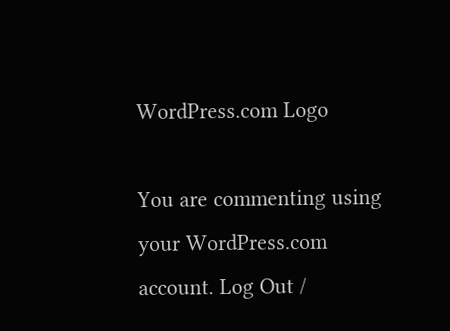WordPress.com Logo

You are commenting using your WordPress.com account. Log Out /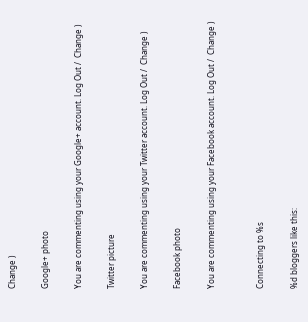Change )

Google+ photo

You are commenting using your Google+ account. Log Out /  Change )

Twitter picture

You are commenting using your Twitter account. Log Out /  Change )

Facebook photo

You are commenting using your Facebook account. Log Out /  Change )


Connecting to %s

%d bloggers like this: